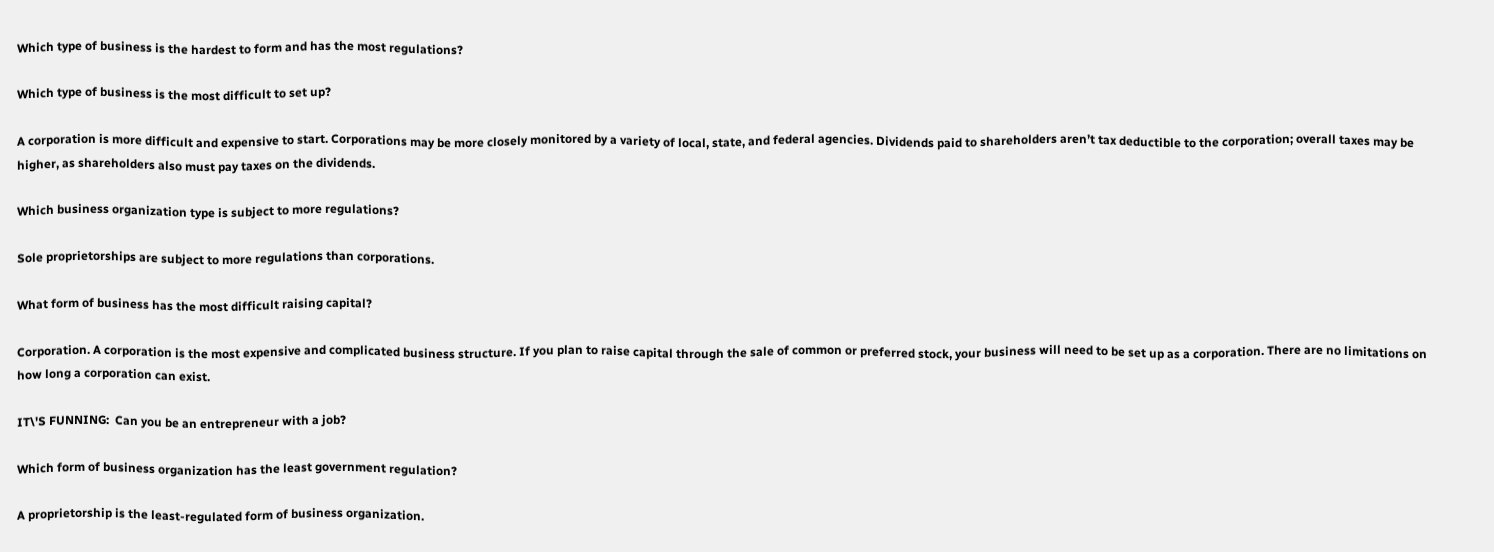Which type of business is the hardest to form and has the most regulations?

Which type of business is the most difficult to set up?

A corporation is more difficult and expensive to start. Corporations may be more closely monitored by a variety of local, state, and federal agencies. Dividends paid to shareholders aren’t tax deductible to the corporation; overall taxes may be higher, as shareholders also must pay taxes on the dividends.

Which business organization type is subject to more regulations?

Sole proprietorships are subject to more regulations than corporations.

What form of business has the most difficult raising capital?

Corporation. A corporation is the most expensive and complicated business structure. If you plan to raise capital through the sale of common or preferred stock, your business will need to be set up as a corporation. There are no limitations on how long a corporation can exist.

IT\'S FUNNING:  Can you be an entrepreneur with a job?

Which form of business organization has the least government regulation?

A proprietorship is the least-regulated form of business organization.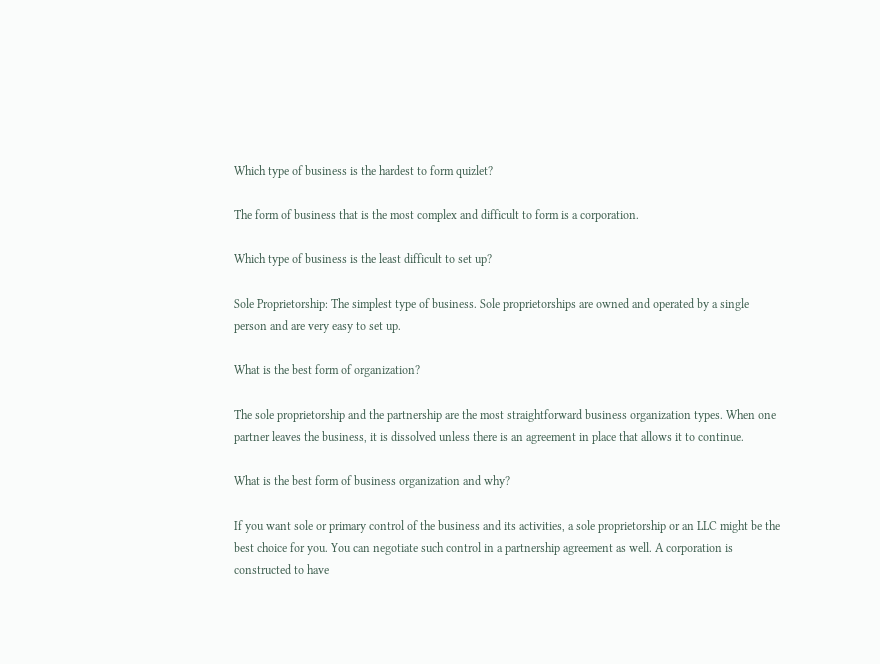Which type of business is the hardest to form quizlet?

The form of business that is the most complex and difficult to form is a corporation.

Which type of business is the least difficult to set up?

Sole Proprietorship: The simplest type of business. Sole proprietorships are owned and operated by a single person and are very easy to set up.

What is the best form of organization?

The sole proprietorship and the partnership are the most straightforward business organization types. When one partner leaves the business, it is dissolved unless there is an agreement in place that allows it to continue.

What is the best form of business organization and why?

If you want sole or primary control of the business and its activities, a sole proprietorship or an LLC might be the best choice for you. You can negotiate such control in a partnership agreement as well. A corporation is constructed to have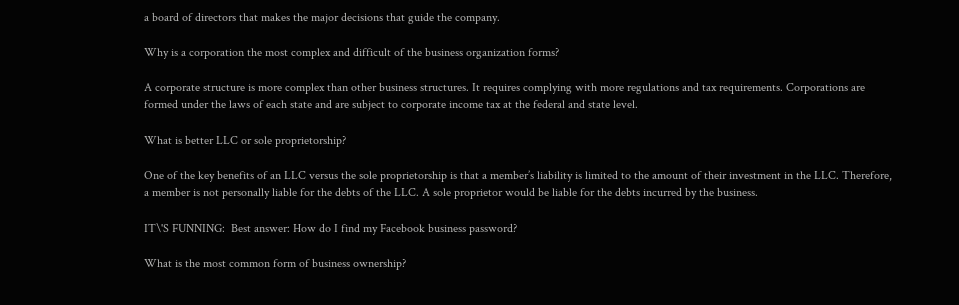a board of directors that makes the major decisions that guide the company.

Why is a corporation the most complex and difficult of the business organization forms?

A corporate structure is more complex than other business structures. It requires complying with more regulations and tax requirements. Corporations are formed under the laws of each state and are subject to corporate income tax at the federal and state level.

What is better LLC or sole proprietorship?

One of the key benefits of an LLC versus the sole proprietorship is that a member’s liability is limited to the amount of their investment in the LLC. Therefore, a member is not personally liable for the debts of the LLC. A sole proprietor would be liable for the debts incurred by the business.

IT\'S FUNNING:  Best answer: How do I find my Facebook business password?

What is the most common form of business ownership?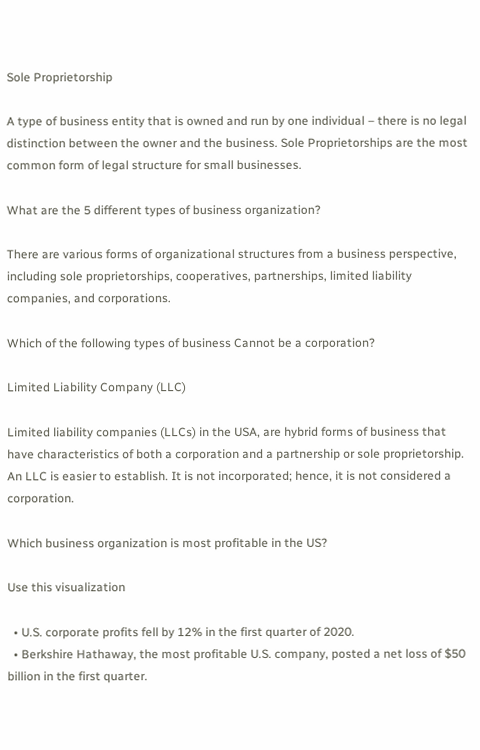Sole Proprietorship

A type of business entity that is owned and run by one individual – there is no legal distinction between the owner and the business. Sole Proprietorships are the most common form of legal structure for small businesses.

What are the 5 different types of business organization?

There are various forms of organizational structures from a business perspective, including sole proprietorships, cooperatives, partnerships, limited liability companies, and corporations.

Which of the following types of business Cannot be a corporation?

Limited Liability Company (LLC)

Limited liability companies (LLCs) in the USA, are hybrid forms of business that have characteristics of both a corporation and a partnership or sole proprietorship. An LLC is easier to establish. It is not incorporated; hence, it is not considered a corporation.

Which business organization is most profitable in the US?

Use this visualization

  • U.S. corporate profits fell by 12% in the first quarter of 2020.
  • Berkshire Hathaway, the most profitable U.S. company, posted a net loss of $50 billion in the first quarter.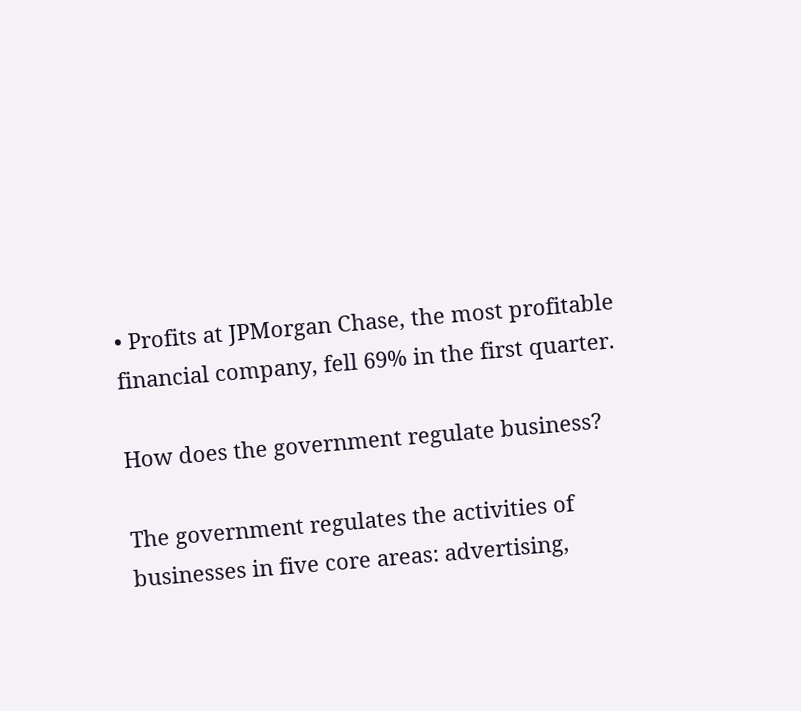• Profits at JPMorgan Chase, the most profitable financial company, fell 69% in the first quarter.

How does the government regulate business?

The government regulates the activities of businesses in five core areas: advertising,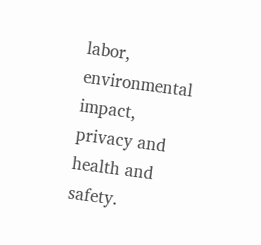labor, environmental impact, privacy and health and safety.